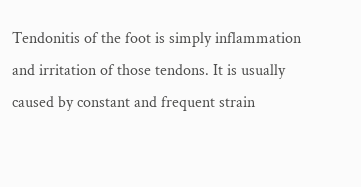Tendonitis of the foot is simply inflammation and irritation of those tendons. It is usually caused by constant and frequent strain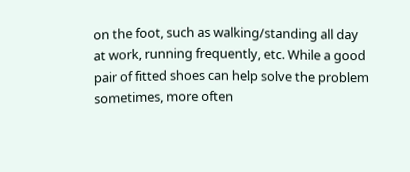on the foot, such as walking/standing all day at work, running frequently, etc. While a good pair of fitted shoes can help solve the problem sometimes, more often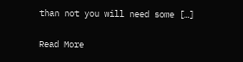than not you will need some […]

Read More